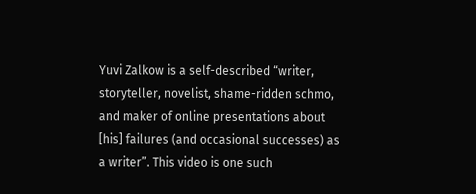Yuvi Zalkow is a self-described “writer, storyteller, novelist, shame-ridden schmo, and maker of online presentations about [his] failures (and occasional successes) as a writer”. This video is one such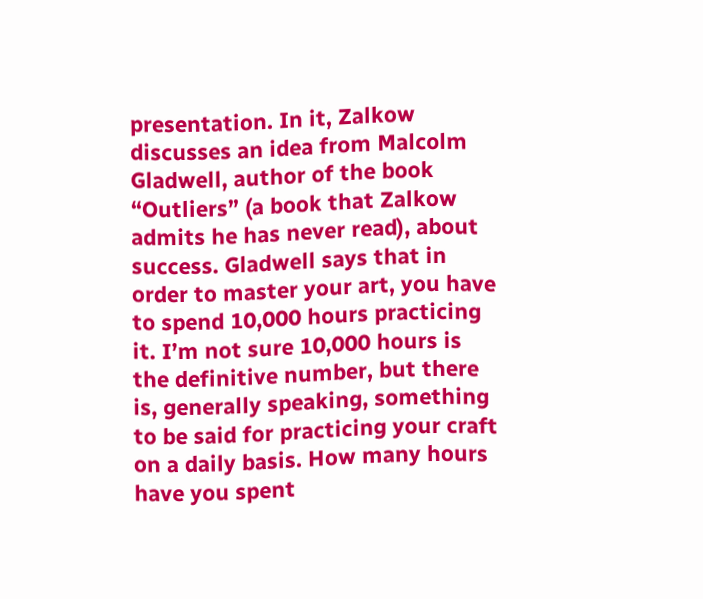presentation. In it, Zalkow discusses an idea from Malcolm Gladwell, author of the book “Outliers” (a book that Zalkow admits he has never read), about success. Gladwell says that in order to master your art, you have to spend 10,000 hours practicing it. I’m not sure 10,000 hours is the definitive number, but there is, generally speaking, something to be said for practicing your craft on a daily basis. How many hours have you spent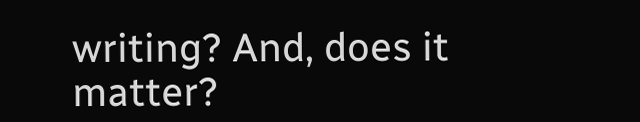writing? And, does it matter?